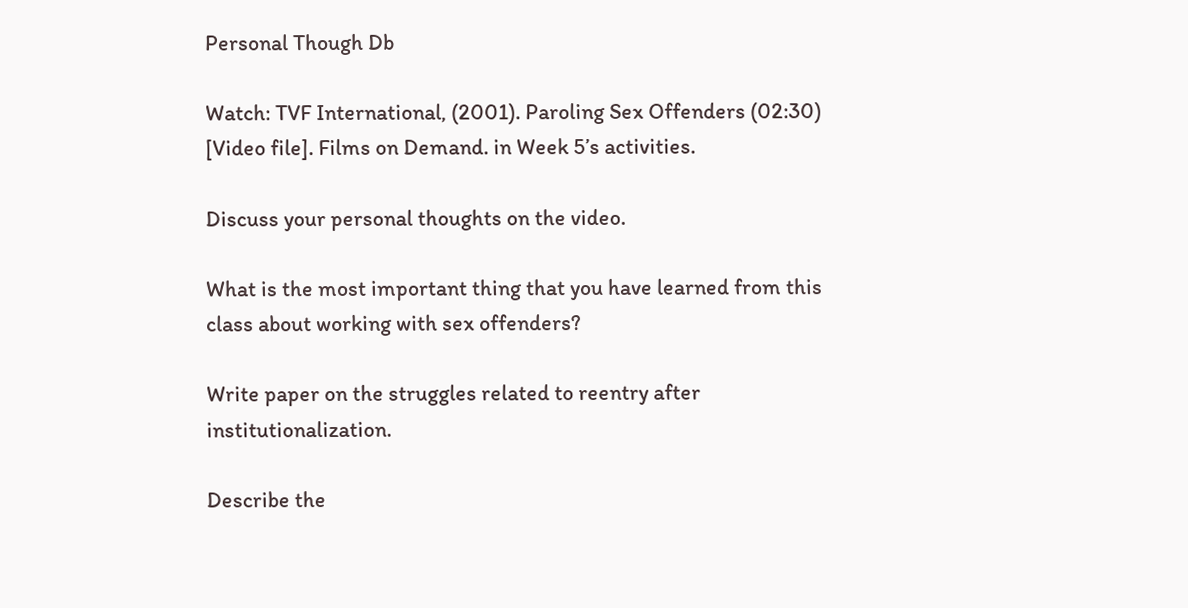Personal Though Db

Watch: TVF International, (2001). Paroling Sex Offenders (02:30) [Video file]. Films on Demand. in Week 5’s activities.

Discuss your personal thoughts on the video.

What is the most important thing that you have learned from this class about working with sex offenders?

Write paper on the struggles related to reentry after institutionalization.

Describe the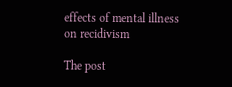effects of mental illness on recidivism

The post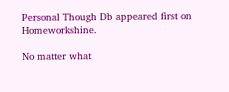Personal Though Db appeared first on Homeworkshine.

No matter what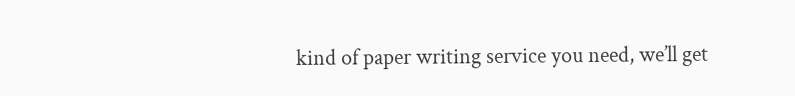kind of paper writing service you need, we’ll get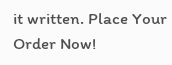it written. Place Your Order Now!